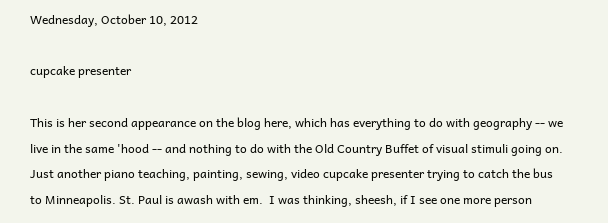Wednesday, October 10, 2012

cupcake presenter

This is her second appearance on the blog here, which has everything to do with geography -- we live in the same 'hood -- and nothing to do with the Old Country Buffet of visual stimuli going on.  Just another piano teaching, painting, sewing, video cupcake presenter trying to catch the bus to Minneapolis. St. Paul is awash with em.  I was thinking, sheesh, if I see one more person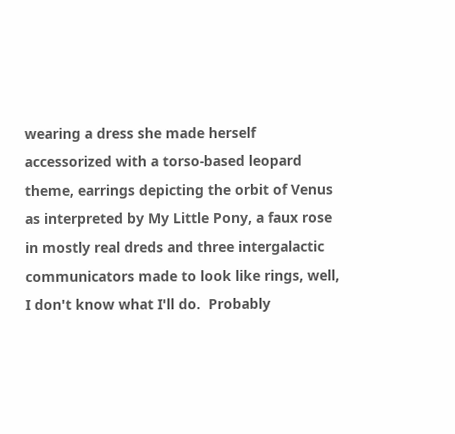wearing a dress she made herself accessorized with a torso-based leopard theme, earrings depicting the orbit of Venus as interpreted by My Little Pony, a faux rose in mostly real dreds and three intergalactic communicators made to look like rings, well, I don't know what I'll do.  Probably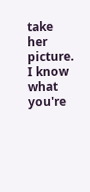take her picture.
I know what you're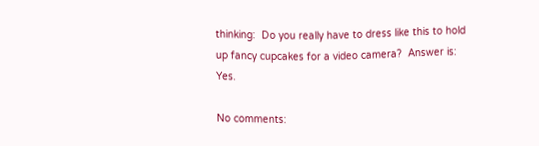thinking:  Do you really have to dress like this to hold up fancy cupcakes for a video camera?  Answer is: Yes.

No comments: